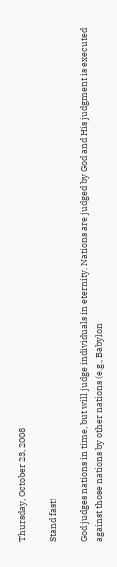Thursday, October 23, 2008

Stand fast!

God judges nations in time, but will judge individuals in eternity. Nations are judged by God and His judgment is executed against those nations by other nations (e.g., Babylon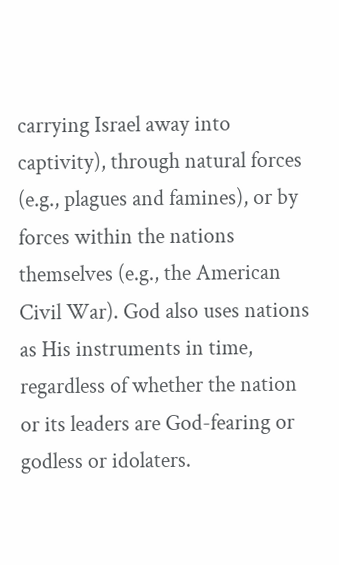carrying Israel away into captivity), through natural forces (e.g., plagues and famines), or by forces within the nations themselves (e.g., the American Civil War). God also uses nations as His instruments in time, regardless of whether the nation or its leaders are God-fearing or godless or idolaters.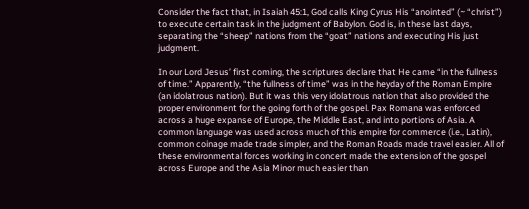Consider the fact that, in Isaiah 45:1, God calls King Cyrus His “anointed” (~ “christ”) to execute certain task in the judgment of Babylon. God is, in these last days, separating the “sheep” nations from the “goat” nations and executing His just judgment.

In our Lord Jesus’ first coming, the scriptures declare that He came “in the fullness of time.” Apparently, “the fullness of time” was in the heyday of the Roman Empire (an idolatrous nation). But it was this very idolatrous nation that also provided the proper environment for the going forth of the gospel. Pax Romana was enforced across a huge expanse of Europe, the Middle East, and into portions of Asia. A common language was used across much of this empire for commerce (i.e., Latin), common coinage made trade simpler, and the Roman Roads made travel easier. All of these environmental forces working in concert made the extension of the gospel across Europe and the Asia Minor much easier than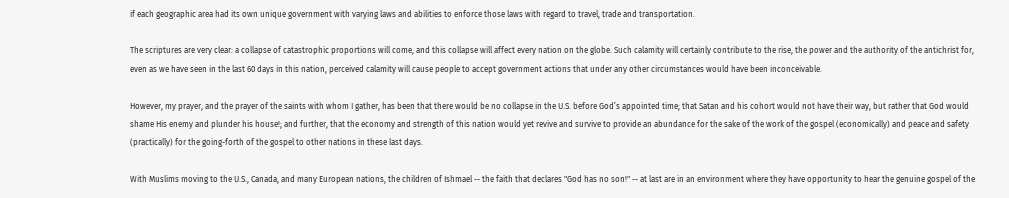if each geographic area had its own unique government with varying laws and abilities to enforce those laws with regard to travel, trade and transportation.

The scriptures are very clear: a collapse of catastrophic proportions will come, and this collapse will affect every nation on the globe. Such calamity will certainly contribute to the rise, the power and the authority of the antichrist for, even as we have seen in the last 60 days in this nation, perceived calamity will cause people to accept government actions that under any other circumstances would have been inconceivable.

However, my prayer, and the prayer of the saints with whom I gather, has been that there would be no collapse in the U.S. before God’s appointed time; that Satan and his cohort would not have their way, but rather that God would shame His enemy and plunder his house!; and further, that the economy and strength of this nation would yet revive and survive to provide an abundance for the sake of the work of the gospel (economically) and peace and safety (practically) for the going-forth of the gospel to other nations in these last days.

With Muslims moving to the U.S., Canada, and many European nations, the children of Ishmael -- the faith that declares "God has no son!" -- at last are in an environment where they have opportunity to hear the genuine gospel of the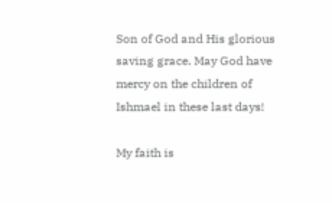Son of God and His glorious saving grace. May God have mercy on the children of Ishmael in these last days!

My faith is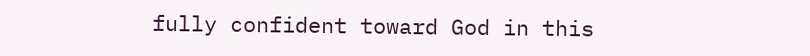fully confident toward God in this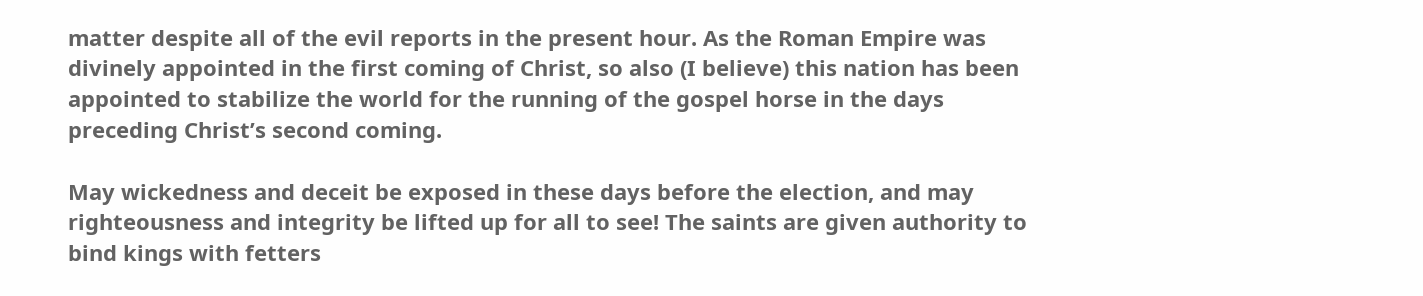matter despite all of the evil reports in the present hour. As the Roman Empire was divinely appointed in the first coming of Christ, so also (I believe) this nation has been appointed to stabilize the world for the running of the gospel horse in the days preceding Christ’s second coming.

May wickedness and deceit be exposed in these days before the election, and may righteousness and integrity be lifted up for all to see! The saints are given authority to bind kings with fetters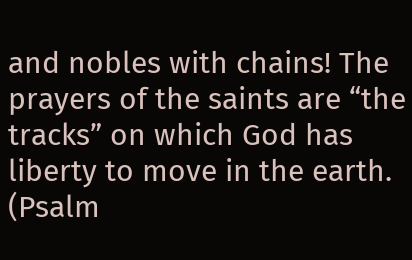and nobles with chains! The prayers of the saints are “the tracks” on which God has liberty to move in the earth. (Psalm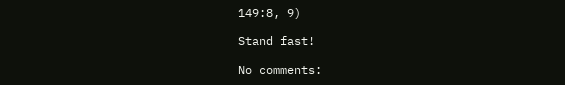149:8, 9)

Stand fast!

No comments: